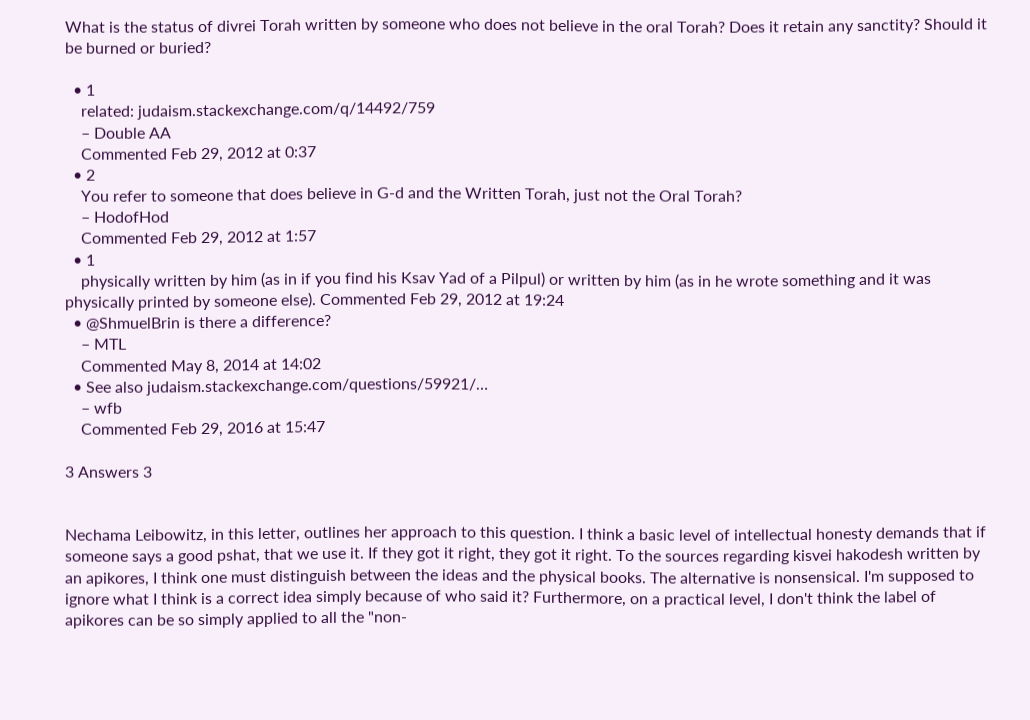What is the status of divrei Torah written by someone who does not believe in the oral Torah? Does it retain any sanctity? Should it be burned or buried?

  • 1
    related: judaism.stackexchange.com/q/14492/759
    – Double AA
    Commented Feb 29, 2012 at 0:37
  • 2
    You refer to someone that does believe in G-d and the Written Torah, just not the Oral Torah?
    – HodofHod
    Commented Feb 29, 2012 at 1:57
  • 1
    physically written by him (as in if you find his Ksav Yad of a Pilpul) or written by him (as in he wrote something and it was physically printed by someone else). Commented Feb 29, 2012 at 19:24
  • @ShmuelBrin is there a difference?
    – MTL
    Commented May 8, 2014 at 14:02
  • See also judaism.stackexchange.com/questions/59921/…
    – wfb
    Commented Feb 29, 2016 at 15:47

3 Answers 3


Nechama Leibowitz, in this letter, outlines her approach to this question. I think a basic level of intellectual honesty demands that if someone says a good pshat, that we use it. If they got it right, they got it right. To the sources regarding kisvei hakodesh written by an apikores, I think one must distinguish between the ideas and the physical books. The alternative is nonsensical. I'm supposed to ignore what I think is a correct idea simply because of who said it? Furthermore, on a practical level, I don't think the label of apikores can be so simply applied to all the "non-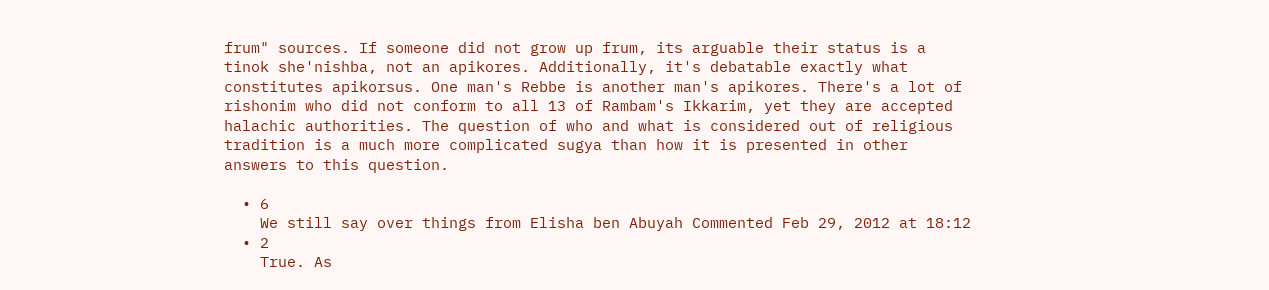frum" sources. If someone did not grow up frum, its arguable their status is a tinok she'nishba, not an apikores. Additionally, it's debatable exactly what constitutes apikorsus. One man's Rebbe is another man's apikores. There's a lot of rishonim who did not conform to all 13 of Rambam's Ikkarim, yet they are accepted halachic authorities. The question of who and what is considered out of religious tradition is a much more complicated sugya than how it is presented in other answers to this question.

  • 6
    We still say over things from Elisha ben Abuyah Commented Feb 29, 2012 at 18:12
  • 2
    True. As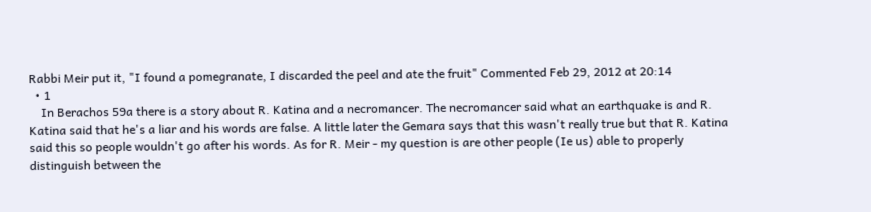Rabbi Meir put it, "I found a pomegranate, I discarded the peel and ate the fruit" Commented Feb 29, 2012 at 20:14
  • 1
    In Berachos 59a there is a story about R. Katina and a necromancer. The necromancer said what an earthquake is and R. Katina said that he's a liar and his words are false. A little later the Gemara says that this wasn't really true but that R. Katina said this so people wouldn't go after his words. As for R. Meir - my question is are other people (Ie us) able to properly distinguish between the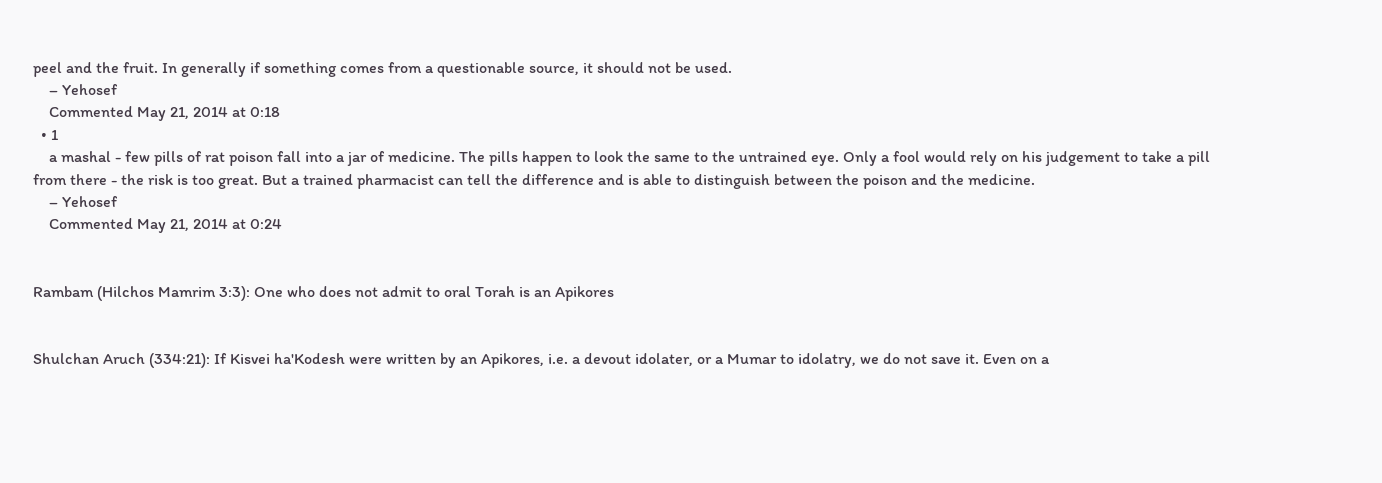peel and the fruit. In generally if something comes from a questionable source, it should not be used.
    – Yehosef
    Commented May 21, 2014 at 0:18
  • 1
    a mashal - few pills of rat poison fall into a jar of medicine. The pills happen to look the same to the untrained eye. Only a fool would rely on his judgement to take a pill from there - the risk is too great. But a trained pharmacist can tell the difference and is able to distinguish between the poison and the medicine.
    – Yehosef
    Commented May 21, 2014 at 0:24


Rambam (Hilchos Mamrim 3:3): One who does not admit to oral Torah is an Apikores


Shulchan Aruch (334:21): If Kisvei ha'Kodesh were written by an Apikores, i.e. a devout idolater, or a Mumar to idolatry, we do not save it. Even on a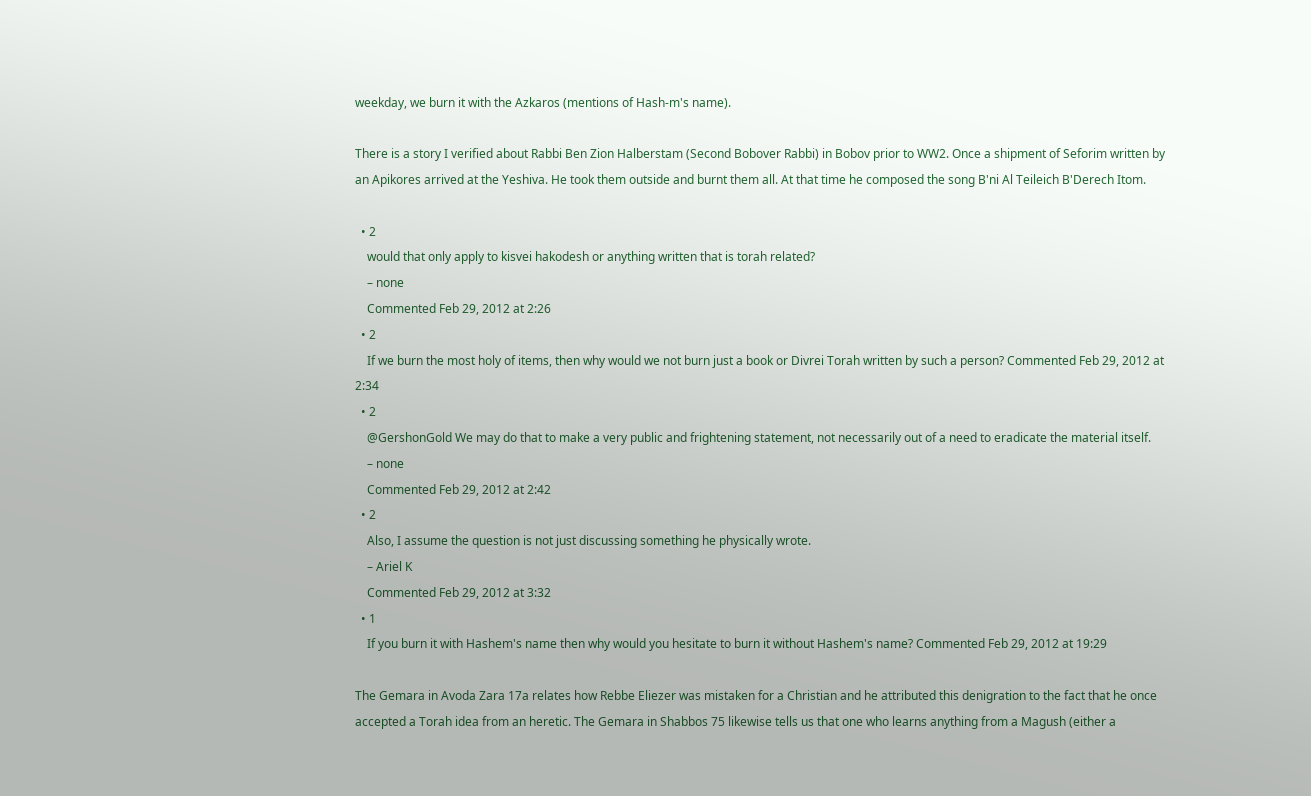weekday, we burn it with the Azkaros (mentions of Hash-m's name).

There is a story I verified about Rabbi Ben Zion Halberstam (Second Bobover Rabbi) in Bobov prior to WW2. Once a shipment of Seforim written by an Apikores arrived at the Yeshiva. He took them outside and burnt them all. At that time he composed the song B'ni Al Teileich B'Derech Itom.

  • 2
    would that only apply to kisvei hakodesh or anything written that is torah related?
    – none
    Commented Feb 29, 2012 at 2:26
  • 2
    If we burn the most holy of items, then why would we not burn just a book or Divrei Torah written by such a person? Commented Feb 29, 2012 at 2:34
  • 2
    @GershonGold We may do that to make a very public and frightening statement, not necessarily out of a need to eradicate the material itself.
    – none
    Commented Feb 29, 2012 at 2:42
  • 2
    Also, I assume the question is not just discussing something he physically wrote.
    – Ariel K
    Commented Feb 29, 2012 at 3:32
  • 1
    If you burn it with Hashem's name then why would you hesitate to burn it without Hashem's name? Commented Feb 29, 2012 at 19:29

The Gemara in Avoda Zara 17a relates how Rebbe Eliezer was mistaken for a Christian and he attributed this denigration to the fact that he once accepted a Torah idea from an heretic. The Gemara in Shabbos 75 likewise tells us that one who learns anything from a Magush (either a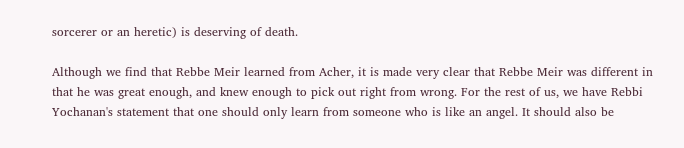sorcerer or an heretic) is deserving of death.

Although we find that Rebbe Meir learned from Acher, it is made very clear that Rebbe Meir was different in that he was great enough, and knew enough to pick out right from wrong. For the rest of us, we have Rebbi Yochanan's statement that one should only learn from someone who is like an angel. It should also be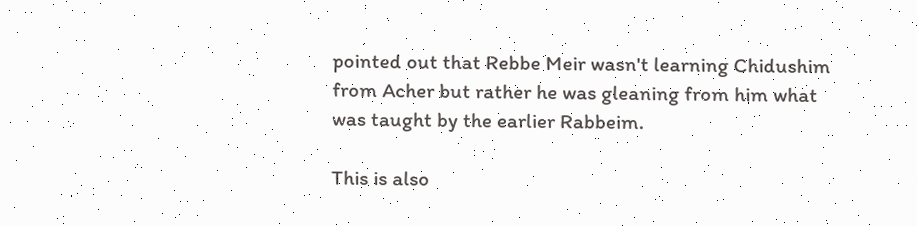pointed out that Rebbe Meir wasn't learning Chidushim from Acher but rather he was gleaning from him what was taught by the earlier Rabbeim.

This is also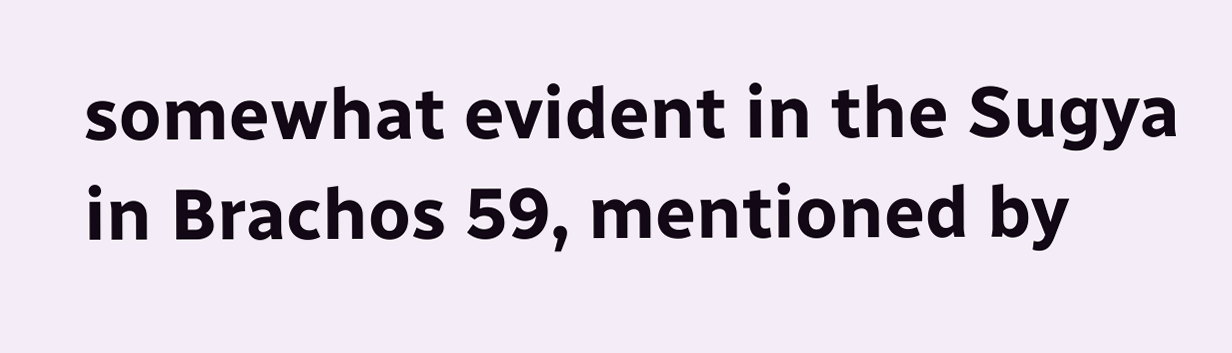somewhat evident in the Sugya in Brachos 59, mentioned by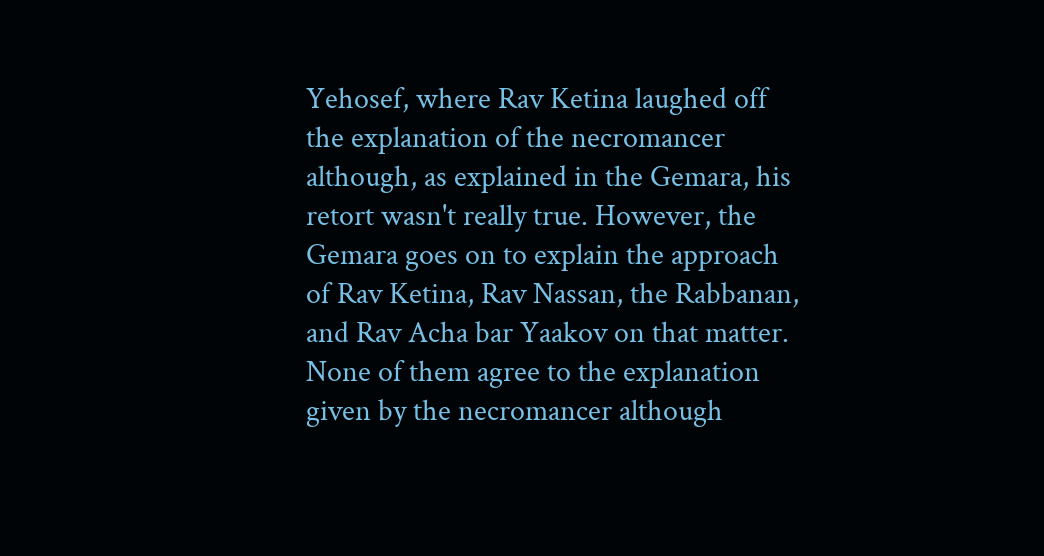Yehosef, where Rav Ketina laughed off the explanation of the necromancer although, as explained in the Gemara, his retort wasn't really true. However, the Gemara goes on to explain the approach of Rav Ketina, Rav Nassan, the Rabbanan, and Rav Acha bar Yaakov on that matter. None of them agree to the explanation given by the necromancer although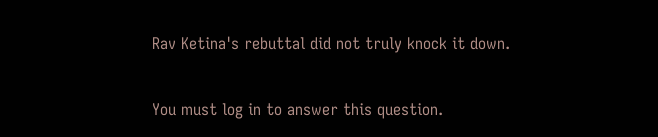Rav Ketina's rebuttal did not truly knock it down.

You must log in to answer this question.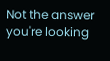Not the answer you're looking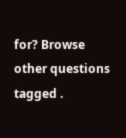for? Browse other questions tagged .